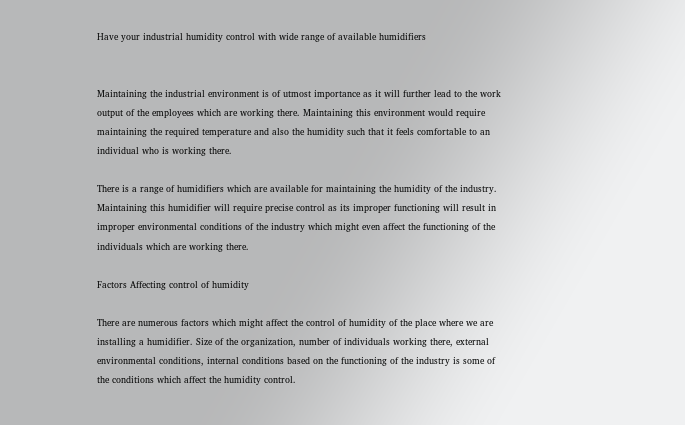Have your industrial humidity control with wide range of available humidifiers


Maintaining the industrial environment is of utmost importance as it will further lead to the work output of the employees which are working there. Maintaining this environment would require maintaining the required temperature and also the humidity such that it feels comfortable to an individual who is working there.

There is a range of humidifiers which are available for maintaining the humidity of the industry. Maintaining this humidifier will require precise control as its improper functioning will result in improper environmental conditions of the industry which might even affect the functioning of the individuals which are working there.

Factors Affecting control of humidity

There are numerous factors which might affect the control of humidity of the place where we are installing a humidifier. Size of the organization, number of individuals working there, external environmental conditions, internal conditions based on the functioning of the industry is some of the conditions which affect the humidity control.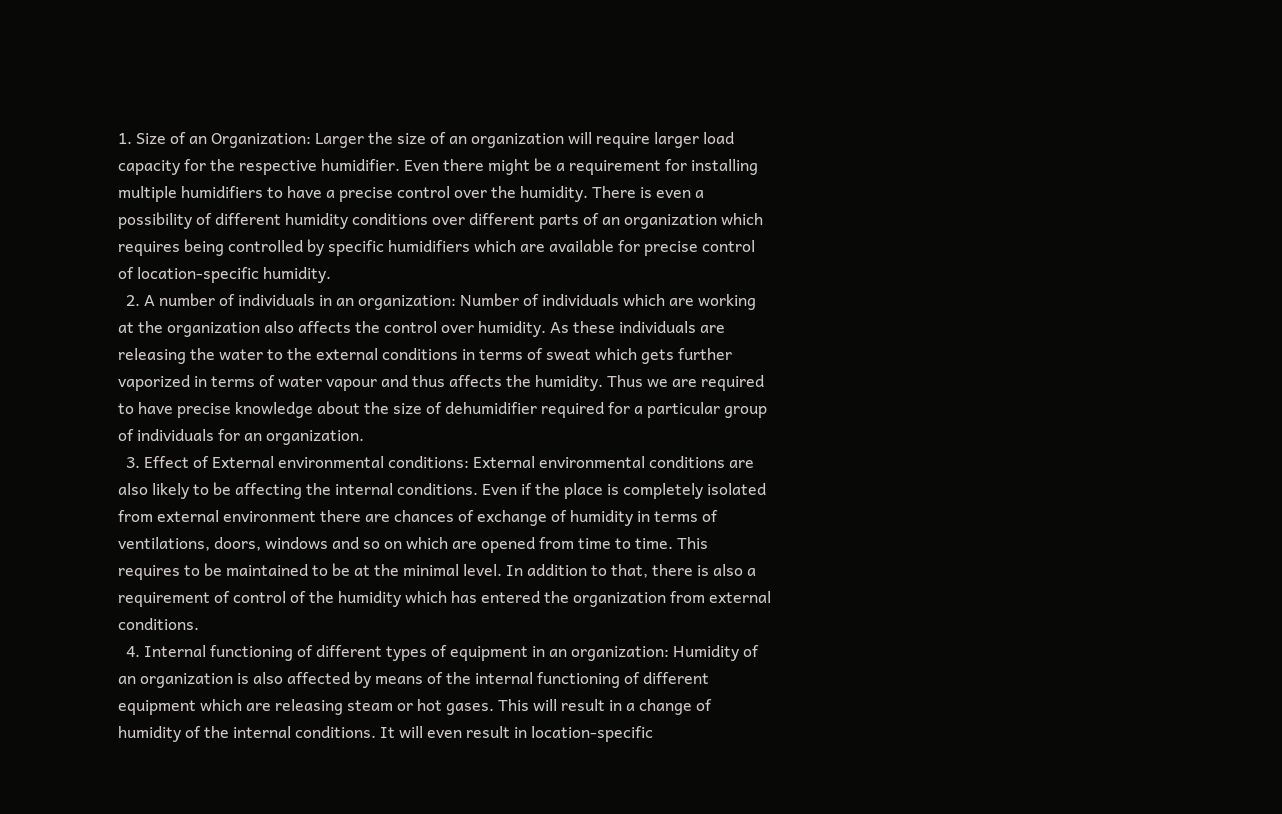1. Size of an Organization: Larger the size of an organization will require larger load capacity for the respective humidifier. Even there might be a requirement for installing multiple humidifiers to have a precise control over the humidity. There is even a possibility of different humidity conditions over different parts of an organization which requires being controlled by specific humidifiers which are available for precise control of location-specific humidity.
  2. A number of individuals in an organization: Number of individuals which are working at the organization also affects the control over humidity. As these individuals are releasing the water to the external conditions in terms of sweat which gets further vaporized in terms of water vapour and thus affects the humidity. Thus we are required to have precise knowledge about the size of dehumidifier required for a particular group of individuals for an organization.
  3. Effect of External environmental conditions: External environmental conditions are also likely to be affecting the internal conditions. Even if the place is completely isolated from external environment there are chances of exchange of humidity in terms of ventilations, doors, windows and so on which are opened from time to time. This requires to be maintained to be at the minimal level. In addition to that, there is also a requirement of control of the humidity which has entered the organization from external conditions.
  4. Internal functioning of different types of equipment in an organization: Humidity of an organization is also affected by means of the internal functioning of different equipment which are releasing steam or hot gases. This will result in a change of humidity of the internal conditions. It will even result in location-specific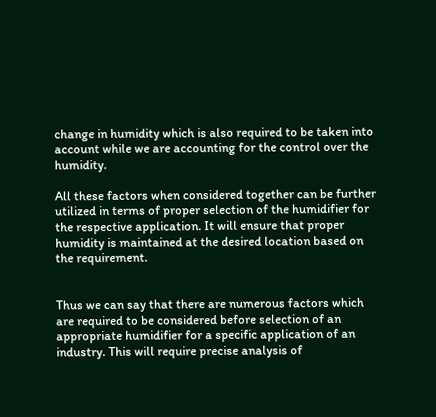change in humidity which is also required to be taken into account while we are accounting for the control over the humidity.

All these factors when considered together can be further utilized in terms of proper selection of the humidifier for the respective application. It will ensure that proper humidity is maintained at the desired location based on the requirement.


Thus we can say that there are numerous factors which are required to be considered before selection of an appropriate humidifier for a specific application of an industry. This will require precise analysis of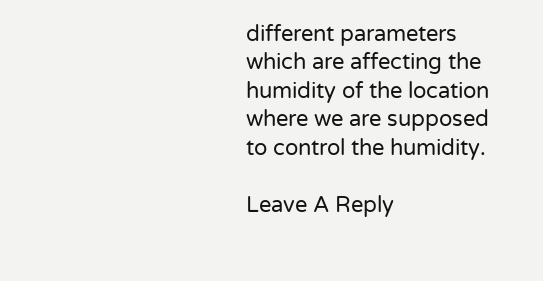different parameters which are affecting the humidity of the location where we are supposed to control the humidity.

Leave A Reply